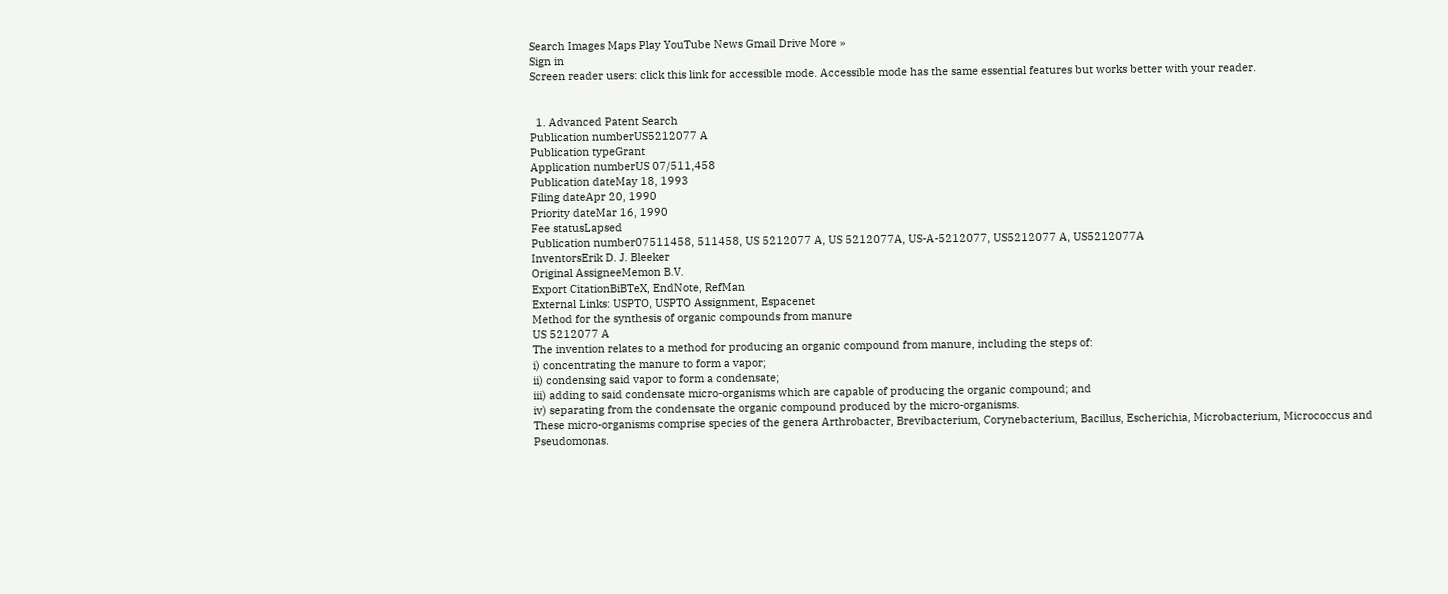Search Images Maps Play YouTube News Gmail Drive More »
Sign in
Screen reader users: click this link for accessible mode. Accessible mode has the same essential features but works better with your reader.


  1. Advanced Patent Search
Publication numberUS5212077 A
Publication typeGrant
Application numberUS 07/511,458
Publication dateMay 18, 1993
Filing dateApr 20, 1990
Priority dateMar 16, 1990
Fee statusLapsed
Publication number07511458, 511458, US 5212077 A, US 5212077A, US-A-5212077, US5212077 A, US5212077A
InventorsErik D. J. Bleeker
Original AssigneeMemon B.V.
Export CitationBiBTeX, EndNote, RefMan
External Links: USPTO, USPTO Assignment, Espacenet
Method for the synthesis of organic compounds from manure
US 5212077 A
The invention relates to a method for producing an organic compound from manure, including the steps of:
i) concentrating the manure to form a vapor;
ii) condensing said vapor to form a condensate;
iii) adding to said condensate micro-organisms which are capable of producing the organic compound; and
iv) separating from the condensate the organic compound produced by the micro-organisms.
These micro-organisms comprise species of the genera Arthrobacter, Brevibacterium, Corynebacterium, Bacillus, Escherichia, Microbacterium, Micrococcus and Pseudomonas.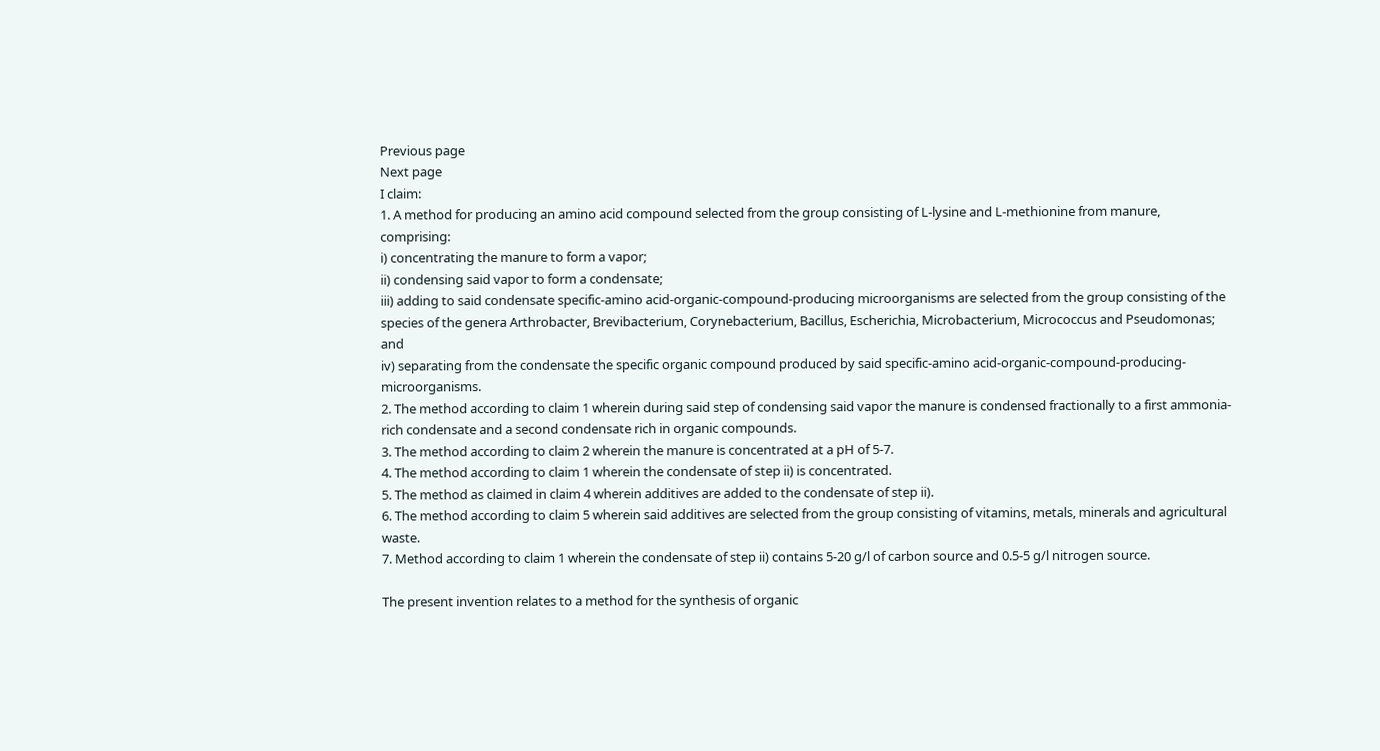Previous page
Next page
I claim:
1. A method for producing an amino acid compound selected from the group consisting of L-lysine and L-methionine from manure, comprising:
i) concentrating the manure to form a vapor;
ii) condensing said vapor to form a condensate;
iii) adding to said condensate specific-amino acid-organic-compound-producing microorganisms are selected from the group consisting of the species of the genera Arthrobacter, Brevibacterium, Corynebacterium, Bacillus, Escherichia, Microbacterium, Micrococcus and Pseudomonas; and
iv) separating from the condensate the specific organic compound produced by said specific-amino acid-organic-compound-producing-microorganisms.
2. The method according to claim 1 wherein during said step of condensing said vapor the manure is condensed fractionally to a first ammonia-rich condensate and a second condensate rich in organic compounds.
3. The method according to claim 2 wherein the manure is concentrated at a pH of 5-7.
4. The method according to claim 1 wherein the condensate of step ii) is concentrated.
5. The method as claimed in claim 4 wherein additives are added to the condensate of step ii).
6. The method according to claim 5 wherein said additives are selected from the group consisting of vitamins, metals, minerals and agricultural waste.
7. Method according to claim 1 wherein the condensate of step ii) contains 5-20 g/l of carbon source and 0.5-5 g/l nitrogen source.

The present invention relates to a method for the synthesis of organic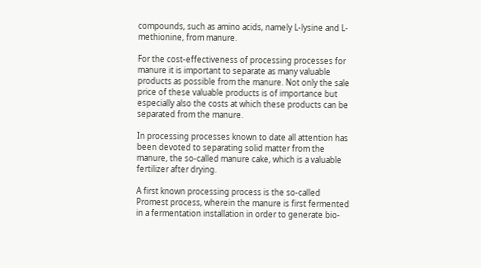compounds, such as amino acids, namely L-lysine and L-methionine, from manure.

For the cost-effectiveness of processing processes for manure it is important to separate as many valuable products as possible from the manure. Not only the sale price of these valuable products is of importance but especially also the costs at which these products can be separated from the manure.

In processing processes known to date all attention has been devoted to separating solid matter from the manure, the so-called manure cake, which is a valuable fertilizer after drying.

A first known processing process is the so-called Promest process, wherein the manure is first fermented in a fermentation installation in order to generate bio-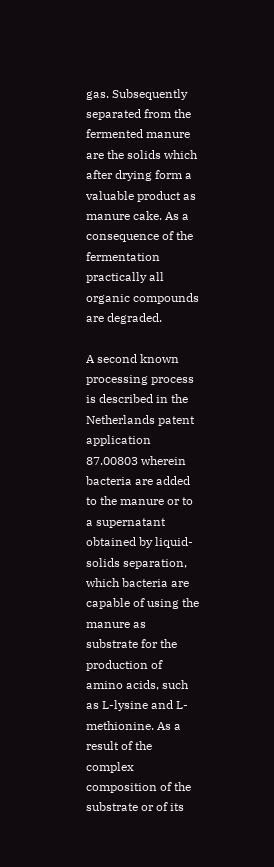gas. Subsequently separated from the fermented manure are the solids which after drying form a valuable product as manure cake. As a consequence of the fermentation practically all organic compounds are degraded.

A second known processing process is described in the Netherlands patent application 87.00803 wherein bacteria are added to the manure or to a supernatant obtained by liquid-solids separation, which bacteria are capable of using the manure as substrate for the production of amino acids, such as L-lysine and L-methionine. As a result of the complex composition of the substrate or of its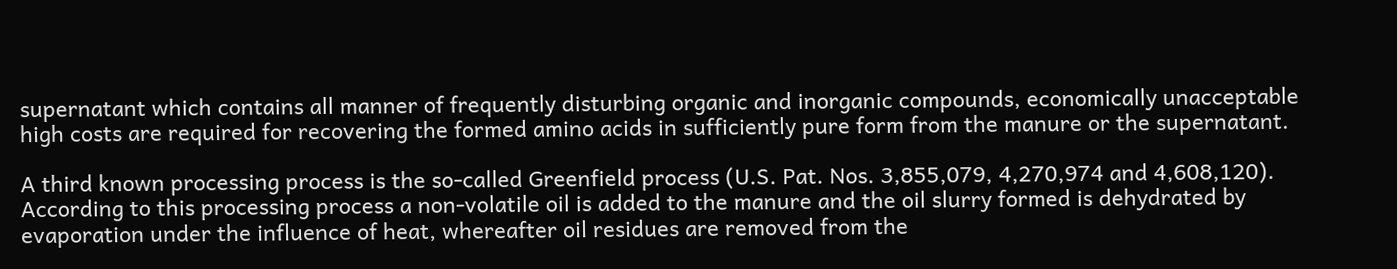supernatant which contains all manner of frequently disturbing organic and inorganic compounds, economically unacceptable high costs are required for recovering the formed amino acids in sufficiently pure form from the manure or the supernatant.

A third known processing process is the so-called Greenfield process (U.S. Pat. Nos. 3,855,079, 4,270,974 and 4,608,120). According to this processing process a non-volatile oil is added to the manure and the oil slurry formed is dehydrated by evaporation under the influence of heat, whereafter oil residues are removed from the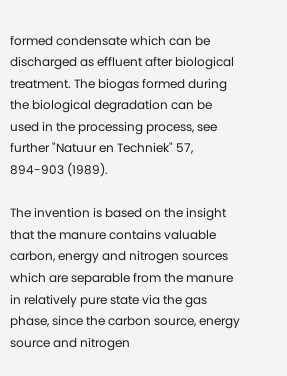formed condensate which can be discharged as effluent after biological treatment. The biogas formed during the biological degradation can be used in the processing process, see further "Natuur en Techniek" 57, 894-903 (1989).

The invention is based on the insight that the manure contains valuable carbon, energy and nitrogen sources which are separable from the manure in relatively pure state via the gas phase, since the carbon source, energy source and nitrogen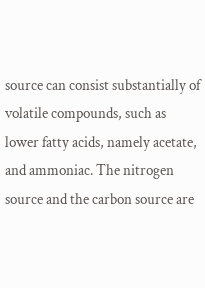source can consist substantially of volatile compounds, such as lower fatty acids, namely acetate, and ammoniac. The nitrogen source and the carbon source are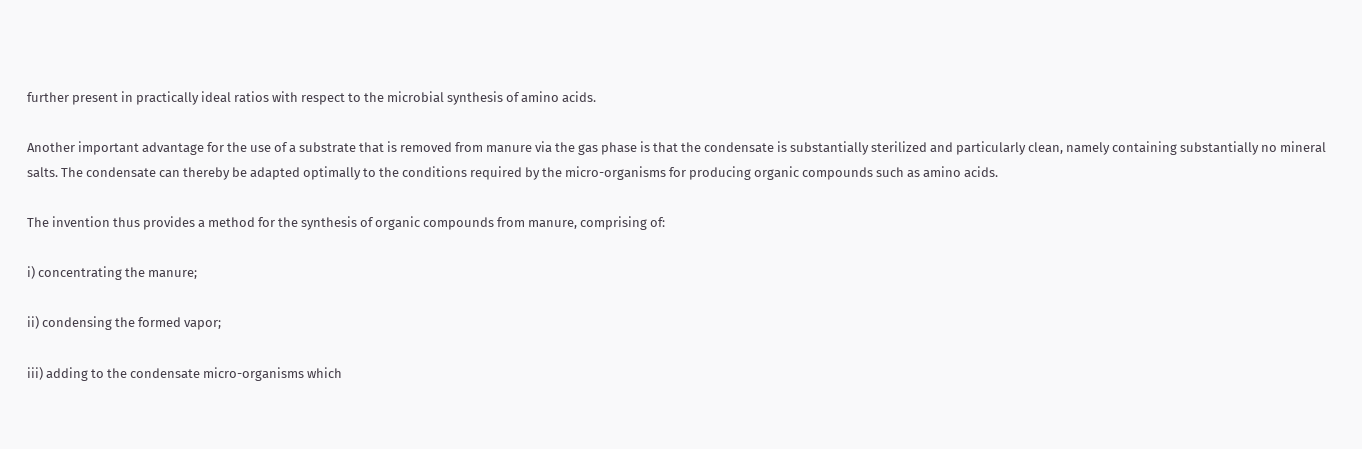further present in practically ideal ratios with respect to the microbial synthesis of amino acids.

Another important advantage for the use of a substrate that is removed from manure via the gas phase is that the condensate is substantially sterilized and particularly clean, namely containing substantially no mineral salts. The condensate can thereby be adapted optimally to the conditions required by the micro-organisms for producing organic compounds such as amino acids.

The invention thus provides a method for the synthesis of organic compounds from manure, comprising of:

i) concentrating the manure;

ii) condensing the formed vapor;

iii) adding to the condensate micro-organisms which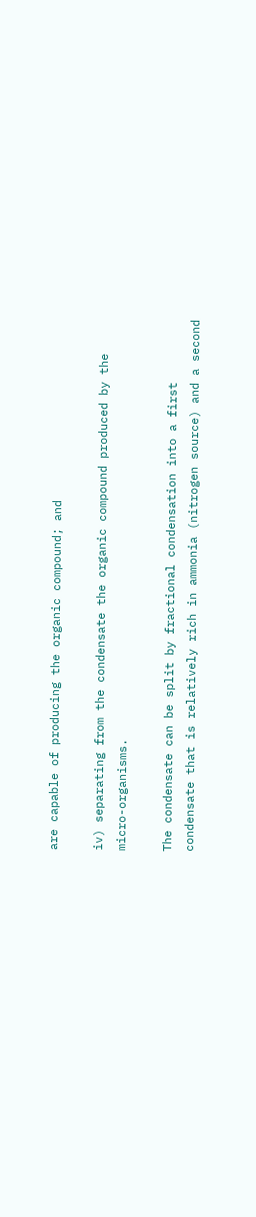are capable of producing the organic compound; and

iv) separating from the condensate the organic compound produced by the micro-organisms.

The condensate can be split by fractional condensation into a first condensate that is relatively rich in ammonia (nitrogen source) and a second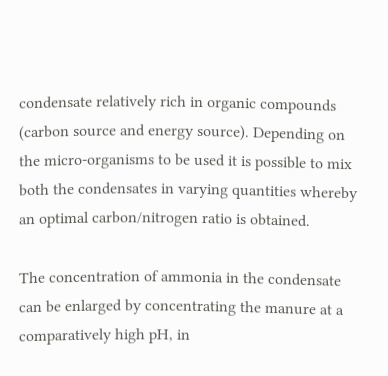condensate relatively rich in organic compounds (carbon source and energy source). Depending on the micro-organisms to be used it is possible to mix both the condensates in varying quantities whereby an optimal carbon/nitrogen ratio is obtained.

The concentration of ammonia in the condensate can be enlarged by concentrating the manure at a comparatively high pH, in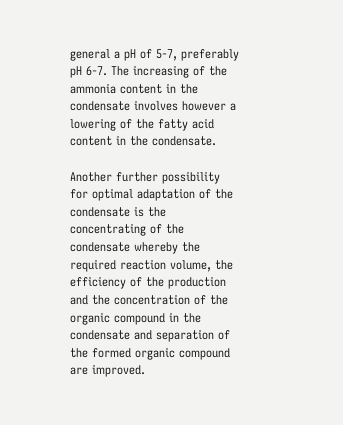general a pH of 5-7, preferably pH 6-7. The increasing of the ammonia content in the condensate involves however a lowering of the fatty acid content in the condensate.

Another further possibility for optimal adaptation of the condensate is the concentrating of the condensate whereby the required reaction volume, the efficiency of the production and the concentration of the organic compound in the condensate and separation of the formed organic compound are improved.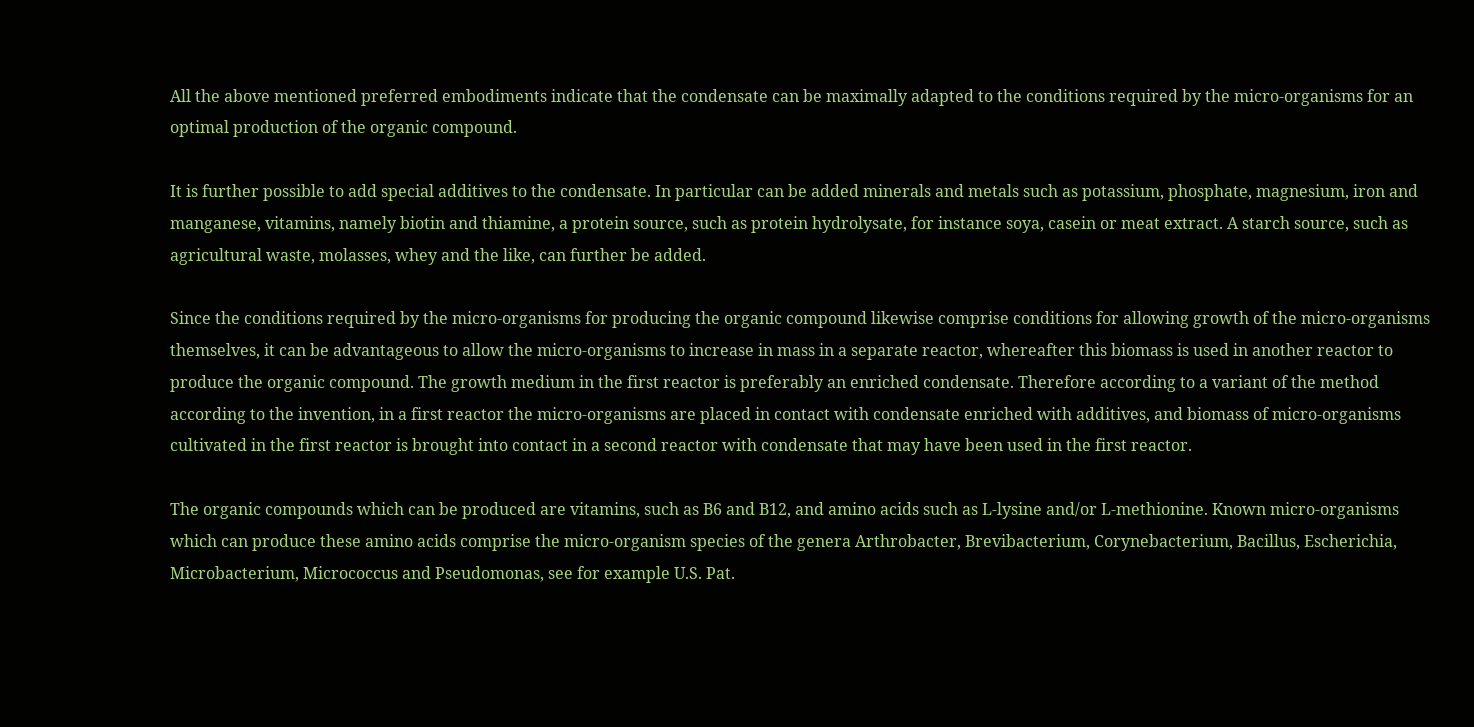All the above mentioned preferred embodiments indicate that the condensate can be maximally adapted to the conditions required by the micro-organisms for an optimal production of the organic compound.

It is further possible to add special additives to the condensate. In particular can be added minerals and metals such as potassium, phosphate, magnesium, iron and manganese, vitamins, namely biotin and thiamine, a protein source, such as protein hydrolysate, for instance soya, casein or meat extract. A starch source, such as agricultural waste, molasses, whey and the like, can further be added.

Since the conditions required by the micro-organisms for producing the organic compound likewise comprise conditions for allowing growth of the micro-organisms themselves, it can be advantageous to allow the micro-organisms to increase in mass in a separate reactor, whereafter this biomass is used in another reactor to produce the organic compound. The growth medium in the first reactor is preferably an enriched condensate. Therefore according to a variant of the method according to the invention, in a first reactor the micro-organisms are placed in contact with condensate enriched with additives, and biomass of micro-organisms cultivated in the first reactor is brought into contact in a second reactor with condensate that may have been used in the first reactor.

The organic compounds which can be produced are vitamins, such as B6 and B12, and amino acids such as L-lysine and/or L-methionine. Known micro-organisms which can produce these amino acids comprise the micro-organism species of the genera Arthrobacter, Brevibacterium, Corynebacterium, Bacillus, Escherichia, Microbacterium, Micrococcus and Pseudomonas, see for example U.S. Pat.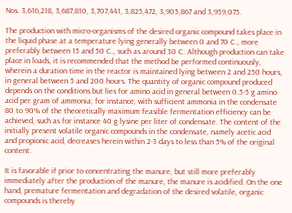Nos. 3,616,218, 3,687,810, 3,707,441, 3,825,472, 3,905,867 and 3,959,075.

The production with micro-organisms of the desired organic compound takes place in the liquid phase at a temperature lying generally between 0 and 70 C., more preferably between 15 and 50 C., such as around 30 C. Although production can take place in loads, it is recommended that the method be performed continuously, wherein a duration time in the reactor is maintained lying between 2 and 250 hours, in general between 5 and 200 hours. The quantity of organic compound produced depends on the conditions but lies for amino acid in general between 0.5-5 g amino acid per gram of ammonia; for instance, with sufficient ammonia in the condensate 80 to 90% of the theoretically maximum feasible fermentation efficiency can be achieved, such as for instance 40 g lysine per liter of condensate. The content of the initially present volatile organic compounds in the condensate, namely acetic acid and propionic acid, decreases herein within 2-3 days to less than 5% of the original content.

It is favorable if prior to concentrating the manure, but still more preferably immediately after the production of the manure, the manure is acidified. On the one hand, premature fermentation and degradation of the desired volatile, organic compounds is thereby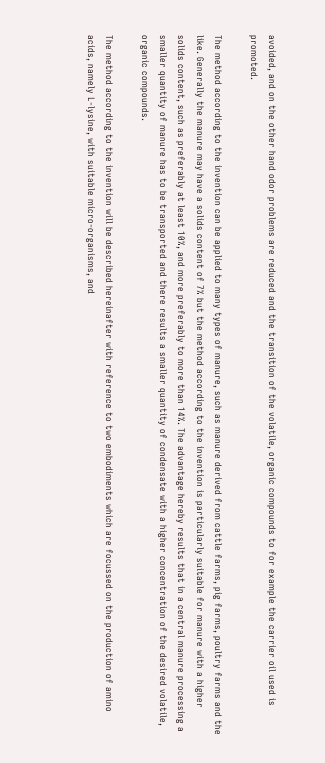avoided, and on the other hand odor problems are reduced and the transition of the volatile, organic compounds to for example the carrier oil used is promoted.

The method according to the invention can be applied to many types of manure, such as manure derived from cattle farms, pig farms, poultry farms and the like. Generally the manure may have a solids content of 7% but the method according to the invention is particularly suitable for manure with a higher solids content, such as preferably at least 10%, and more preferably to more than 14%. The advantage hereby results that in a central manure processing a smaller quantity of manure has to be transported and there results a smaller quantity of condensate with a higher concentration of the desired volatile, organic compounds.

The method according to the invention will be described hereinafter with reference to two embodiments which are focussed on the production of amino acids, namely L-lysine, with suitable micro-organisms, and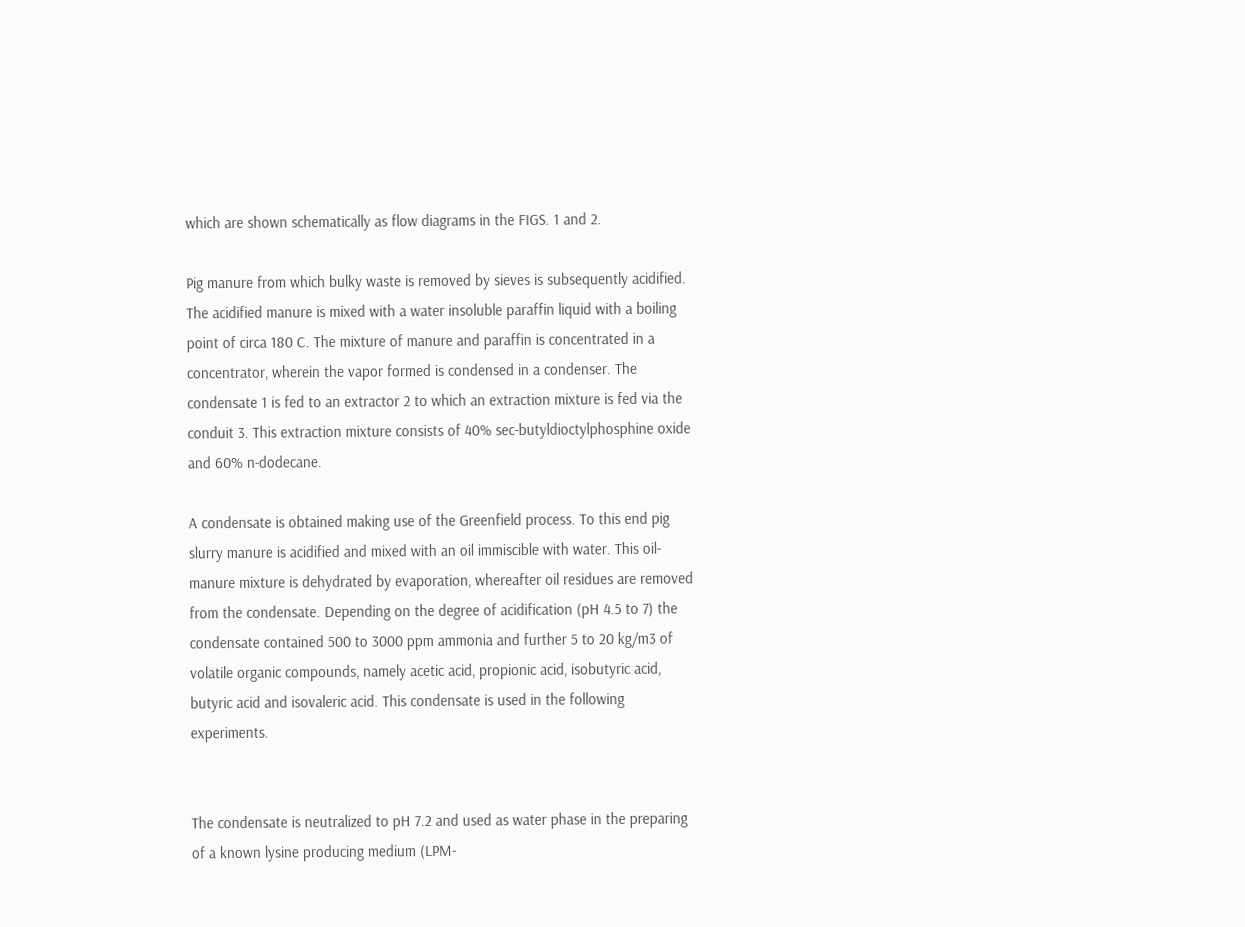which are shown schematically as flow diagrams in the FIGS. 1 and 2.

Pig manure from which bulky waste is removed by sieves is subsequently acidified. The acidified manure is mixed with a water insoluble paraffin liquid with a boiling point of circa 180 C. The mixture of manure and paraffin is concentrated in a concentrator, wherein the vapor formed is condensed in a condenser. The condensate 1 is fed to an extractor 2 to which an extraction mixture is fed via the conduit 3. This extraction mixture consists of 40% sec-butyldioctylphosphine oxide and 60% n-dodecane.

A condensate is obtained making use of the Greenfield process. To this end pig slurry manure is acidified and mixed with an oil immiscible with water. This oil-manure mixture is dehydrated by evaporation, whereafter oil residues are removed from the condensate. Depending on the degree of acidification (pH 4.5 to 7) the condensate contained 500 to 3000 ppm ammonia and further 5 to 20 kg/m3 of volatile organic compounds, namely acetic acid, propionic acid, isobutyric acid, butyric acid and isovaleric acid. This condensate is used in the following experiments.


The condensate is neutralized to pH 7.2 and used as water phase in the preparing of a known lysine producing medium (LPM-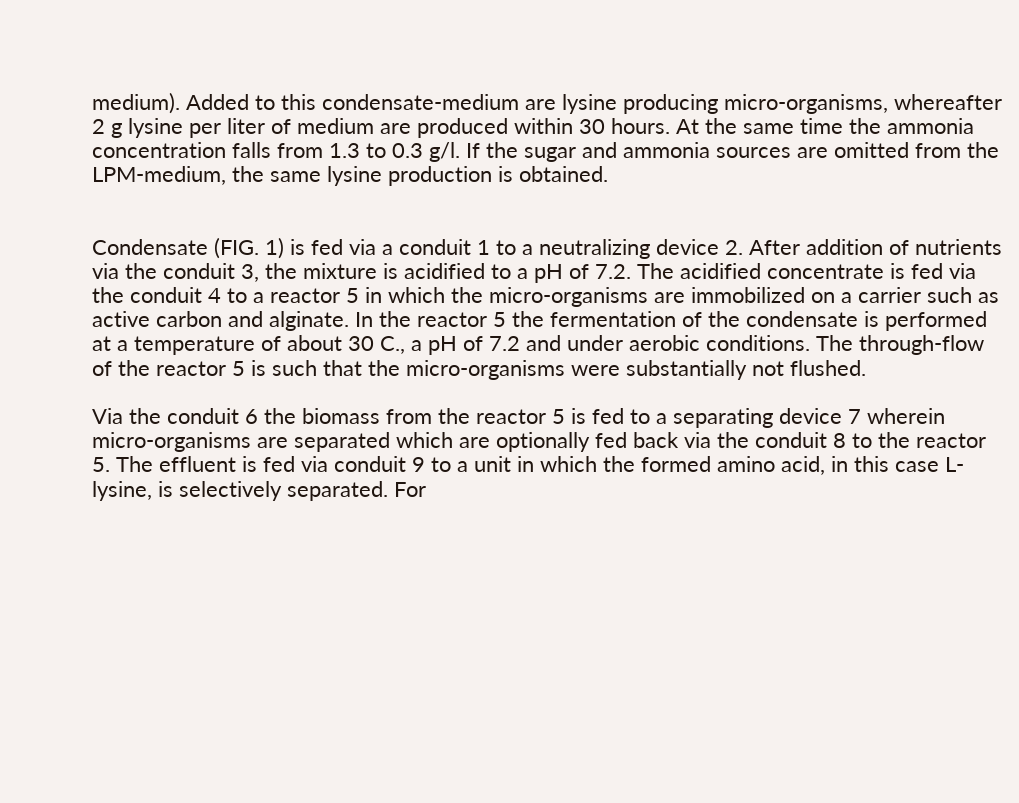medium). Added to this condensate-medium are lysine producing micro-organisms, whereafter 2 g lysine per liter of medium are produced within 30 hours. At the same time the ammonia concentration falls from 1.3 to 0.3 g/l. If the sugar and ammonia sources are omitted from the LPM-medium, the same lysine production is obtained.


Condensate (FIG. 1) is fed via a conduit 1 to a neutralizing device 2. After addition of nutrients via the conduit 3, the mixture is acidified to a pH of 7.2. The acidified concentrate is fed via the conduit 4 to a reactor 5 in which the micro-organisms are immobilized on a carrier such as active carbon and alginate. In the reactor 5 the fermentation of the condensate is performed at a temperature of about 30 C., a pH of 7.2 and under aerobic conditions. The through-flow of the reactor 5 is such that the micro-organisms were substantially not flushed.

Via the conduit 6 the biomass from the reactor 5 is fed to a separating device 7 wherein micro-organisms are separated which are optionally fed back via the conduit 8 to the reactor 5. The effluent is fed via conduit 9 to a unit in which the formed amino acid, in this case L-lysine, is selectively separated. For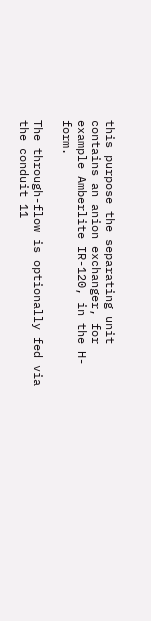this purpose the separating unit contains an anion exchanger, for example Amberlite IR-120, in the H-form.

The through-flow is optionally fed via the conduit 11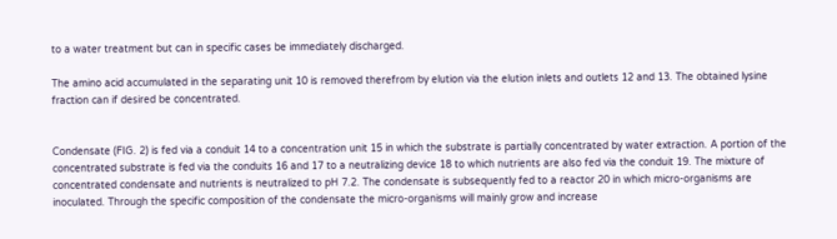to a water treatment but can in specific cases be immediately discharged.

The amino acid accumulated in the separating unit 10 is removed therefrom by elution via the elution inlets and outlets 12 and 13. The obtained lysine fraction can if desired be concentrated.


Condensate (FIG. 2) is fed via a conduit 14 to a concentration unit 15 in which the substrate is partially concentrated by water extraction. A portion of the concentrated substrate is fed via the conduits 16 and 17 to a neutralizing device 18 to which nutrients are also fed via the conduit 19. The mixture of concentrated condensate and nutrients is neutralized to pH 7.2. The condensate is subsequently fed to a reactor 20 in which micro-organisms are inoculated. Through the specific composition of the condensate the micro-organisms will mainly grow and increase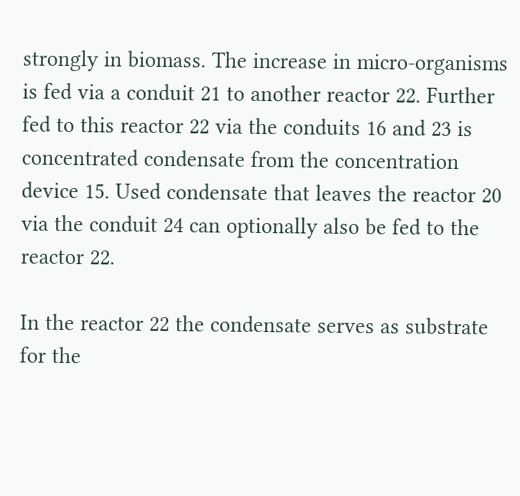strongly in biomass. The increase in micro-organisms is fed via a conduit 21 to another reactor 22. Further fed to this reactor 22 via the conduits 16 and 23 is concentrated condensate from the concentration device 15. Used condensate that leaves the reactor 20 via the conduit 24 can optionally also be fed to the reactor 22.

In the reactor 22 the condensate serves as substrate for the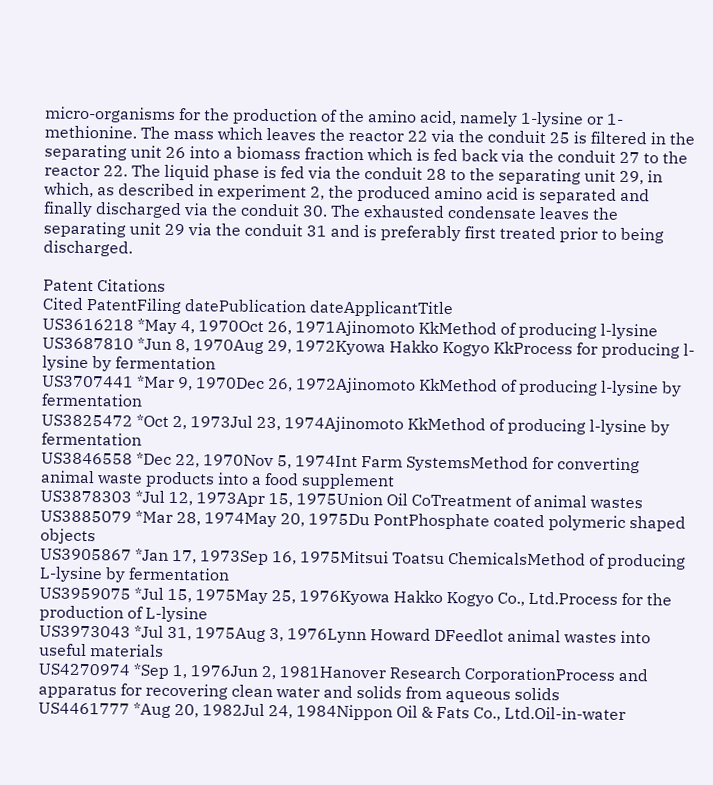micro-organisms for the production of the amino acid, namely 1-lysine or 1-methionine. The mass which leaves the reactor 22 via the conduit 25 is filtered in the separating unit 26 into a biomass fraction which is fed back via the conduit 27 to the reactor 22. The liquid phase is fed via the conduit 28 to the separating unit 29, in which, as described in experiment 2, the produced amino acid is separated and finally discharged via the conduit 30. The exhausted condensate leaves the separating unit 29 via the conduit 31 and is preferably first treated prior to being discharged.

Patent Citations
Cited PatentFiling datePublication dateApplicantTitle
US3616218 *May 4, 1970Oct 26, 1971Ajinomoto KkMethod of producing l-lysine
US3687810 *Jun 8, 1970Aug 29, 1972Kyowa Hakko Kogyo KkProcess for producing l-lysine by fermentation
US3707441 *Mar 9, 1970Dec 26, 1972Ajinomoto KkMethod of producing l-lysine by fermentation
US3825472 *Oct 2, 1973Jul 23, 1974Ajinomoto KkMethod of producing l-lysine by fermentation
US3846558 *Dec 22, 1970Nov 5, 1974Int Farm SystemsMethod for converting animal waste products into a food supplement
US3878303 *Jul 12, 1973Apr 15, 1975Union Oil CoTreatment of animal wastes
US3885079 *Mar 28, 1974May 20, 1975Du PontPhosphate coated polymeric shaped objects
US3905867 *Jan 17, 1973Sep 16, 1975Mitsui Toatsu ChemicalsMethod of producing L-lysine by fermentation
US3959075 *Jul 15, 1975May 25, 1976Kyowa Hakko Kogyo Co., Ltd.Process for the production of L-lysine
US3973043 *Jul 31, 1975Aug 3, 1976Lynn Howard DFeedlot animal wastes into useful materials
US4270974 *Sep 1, 1976Jun 2, 1981Hanover Research CorporationProcess and apparatus for recovering clean water and solids from aqueous solids
US4461777 *Aug 20, 1982Jul 24, 1984Nippon Oil & Fats Co., Ltd.Oil-in-water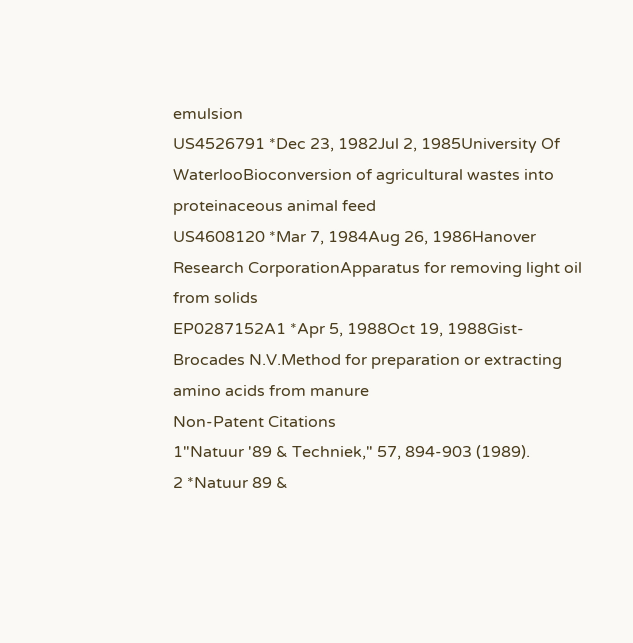emulsion
US4526791 *Dec 23, 1982Jul 2, 1985University Of WaterlooBioconversion of agricultural wastes into proteinaceous animal feed
US4608120 *Mar 7, 1984Aug 26, 1986Hanover Research CorporationApparatus for removing light oil from solids
EP0287152A1 *Apr 5, 1988Oct 19, 1988Gist-Brocades N.V.Method for preparation or extracting amino acids from manure
Non-Patent Citations
1"Natuur '89 & Techniek," 57, 894-903 (1989).
2 *Natuur 89 &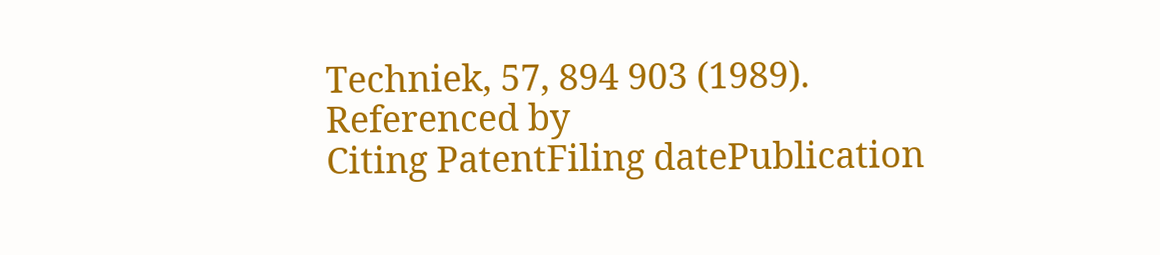Techniek, 57, 894 903 (1989).
Referenced by
Citing PatentFiling datePublication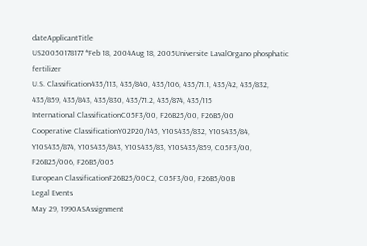dateApplicantTitle
US20050178177 *Feb 18, 2004Aug 18, 2005Universite LavalOrgano phosphatic fertilizer
U.S. Classification435/113, 435/840, 435/106, 435/71.1, 435/42, 435/832, 435/859, 435/843, 435/830, 435/71.2, 435/874, 435/115
International ClassificationC05F3/00, F26B25/00, F26B5/00
Cooperative ClassificationY02P20/145, Y10S435/832, Y10S435/84, Y10S435/874, Y10S435/843, Y10S435/83, Y10S435/859, C05F3/00, F26B25/006, F26B5/005
European ClassificationF26B25/00C2, C05F3/00, F26B5/00B
Legal Events
May 29, 1990ASAssignment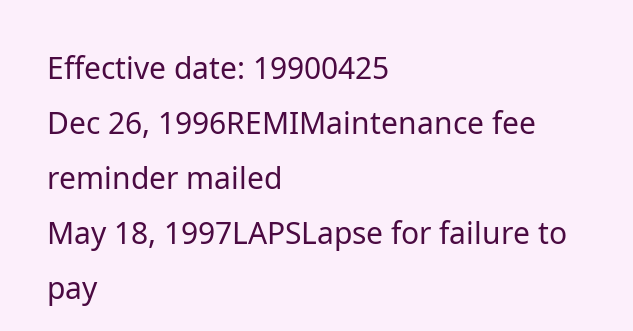Effective date: 19900425
Dec 26, 1996REMIMaintenance fee reminder mailed
May 18, 1997LAPSLapse for failure to pay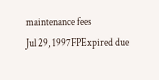maintenance fees
Jul 29, 1997FPExpired due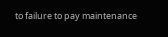to failure to pay maintenance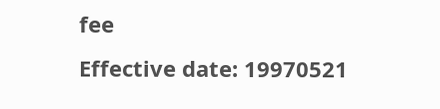fee
Effective date: 19970521